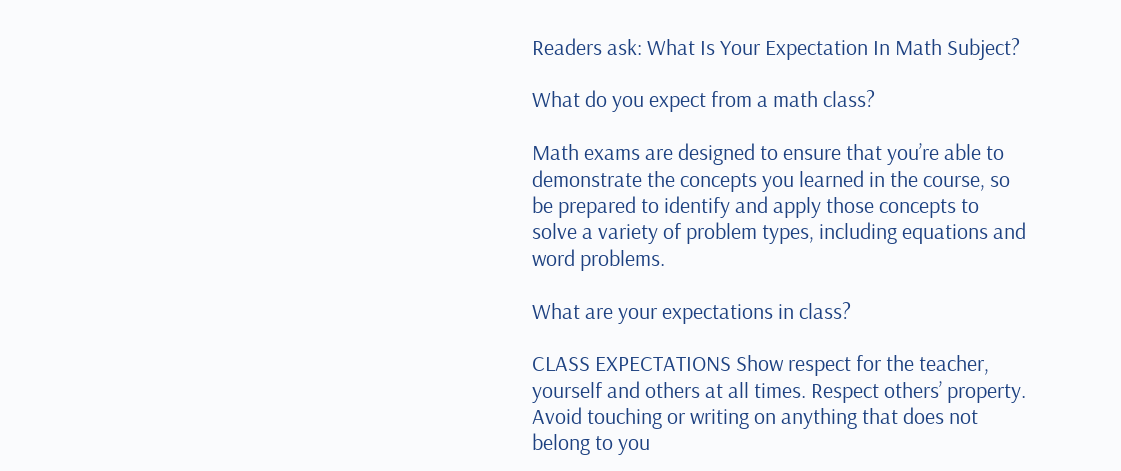Readers ask: What Is Your Expectation In Math Subject?

What do you expect from a math class?

Math exams are designed to ensure that you’re able to demonstrate the concepts you learned in the course, so be prepared to identify and apply those concepts to solve a variety of problem types, including equations and word problems.

What are your expectations in class?

CLASS EXPECTATIONS Show respect for the teacher, yourself and others at all times. Respect others’ property. Avoid touching or writing on anything that does not belong to you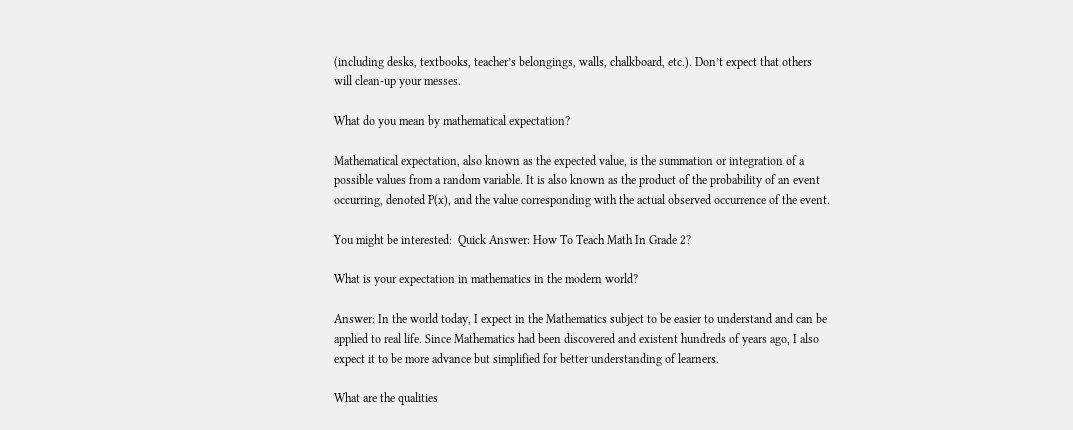(including desks, textbooks, teacher’s belongings, walls, chalkboard, etc.). Don’t expect that others will clean-up your messes.

What do you mean by mathematical expectation?

Mathematical expectation, also known as the expected value, is the summation or integration of a possible values from a random variable. It is also known as the product of the probability of an event occurring, denoted P(x), and the value corresponding with the actual observed occurrence of the event.

You might be interested:  Quick Answer: How To Teach Math In Grade 2?

What is your expectation in mathematics in the modern world?

Answer: In the world today, I expect in the Mathematics subject to be easier to understand and can be applied to real life. Since Mathematics had been discovered and existent hundreds of years ago, I also expect it to be more advance but simplified for better understanding of learners.

What are the qualities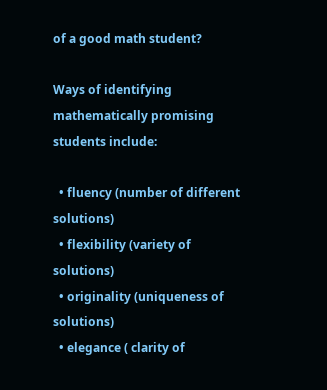of a good math student?

Ways of identifying mathematically promising students include:

  • fluency (number of different solutions)
  • flexibility (variety of solutions)
  • originality (uniqueness of solutions)
  • elegance ( clarity of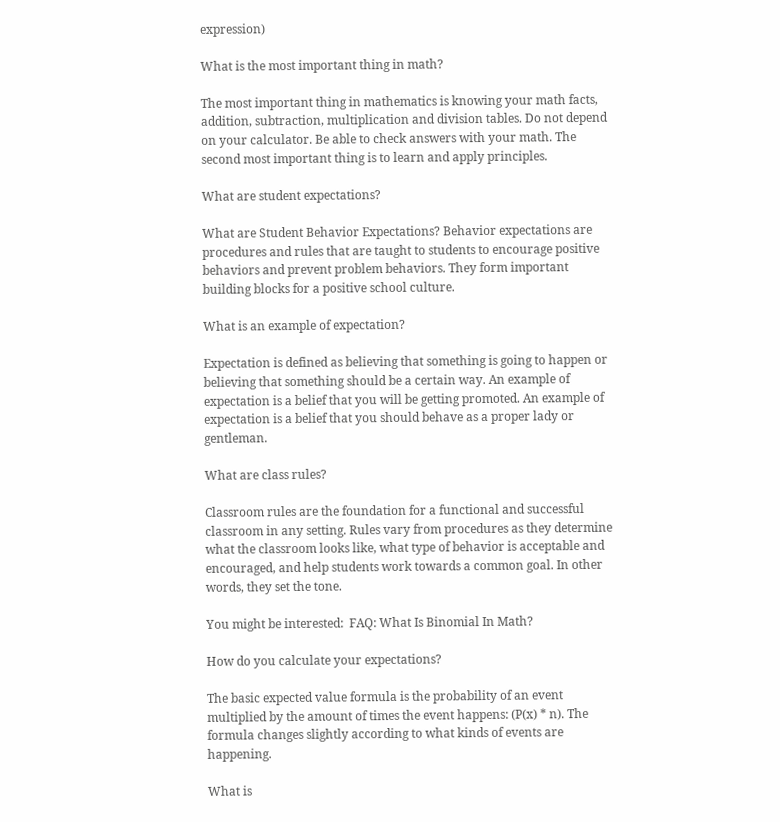expression)

What is the most important thing in math?

The most important thing in mathematics is knowing your math facts, addition, subtraction, multiplication and division tables. Do not depend on your calculator. Be able to check answers with your math. The second most important thing is to learn and apply principles.

What are student expectations?

What are Student Behavior Expectations? Behavior expectations are procedures and rules that are taught to students to encourage positive behaviors and prevent problem behaviors. They form important building blocks for a positive school culture.

What is an example of expectation?

Expectation is defined as believing that something is going to happen or believing that something should be a certain way. An example of expectation is a belief that you will be getting promoted. An example of expectation is a belief that you should behave as a proper lady or gentleman.

What are class rules?

Classroom rules are the foundation for a functional and successful classroom in any setting. Rules vary from procedures as they determine what the classroom looks like, what type of behavior is acceptable and encouraged, and help students work towards a common goal. In other words, they set the tone.

You might be interested:  FAQ: What Is Binomial In Math?

How do you calculate your expectations?

The basic expected value formula is the probability of an event multiplied by the amount of times the event happens: (P(x) * n). The formula changes slightly according to what kinds of events are happening.

What is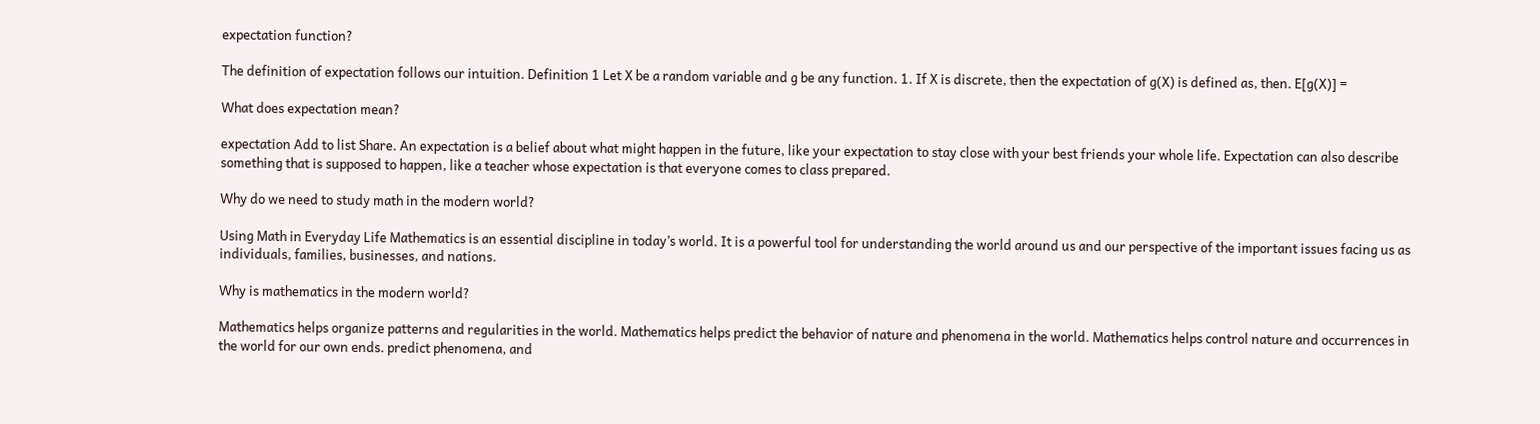expectation function?

The definition of expectation follows our intuition. Definition 1 Let X be a random variable and g be any function. 1. If X is discrete, then the expectation of g(X) is defined as, then. E[g(X)] =

What does expectation mean?

expectation Add to list Share. An expectation is a belief about what might happen in the future, like your expectation to stay close with your best friends your whole life. Expectation can also describe something that is supposed to happen, like a teacher whose expectation is that everyone comes to class prepared.

Why do we need to study math in the modern world?

Using Math in Everyday Life Mathematics is an essential discipline in today’s world. It is a powerful tool for understanding the world around us and our perspective of the important issues facing us as individuals, families, businesses, and nations.

Why is mathematics in the modern world?

Mathematics helps organize patterns and regularities in the world. Mathematics helps predict the behavior of nature and phenomena in the world. Mathematics helps control nature and occurrences in the world for our own ends. predict phenomena, and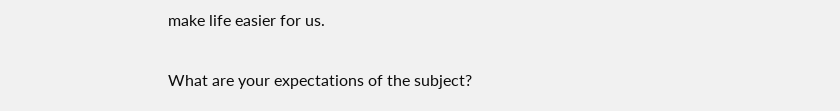make life easier for us.

What are your expectations of the subject?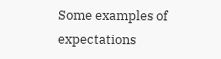Some examples of expectations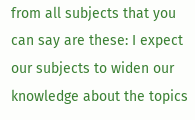from all subjects that you can say are these: I expect our subjects to widen our knowledge about the topics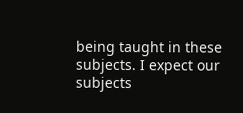being taught in these subjects. I expect our subjects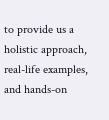to provide us a holistic approach, real-life examples, and hands-on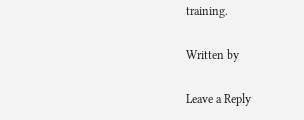training.

Written by

Leave a Reply